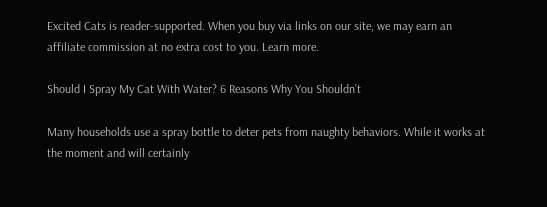Excited Cats is reader-supported. When you buy via links on our site, we may earn an affiliate commission at no extra cost to you. Learn more.

Should I Spray My Cat With Water? 6 Reasons Why You Shouldn’t

Many households use a spray bottle to deter pets from naughty behaviors. While it works at the moment and will certainly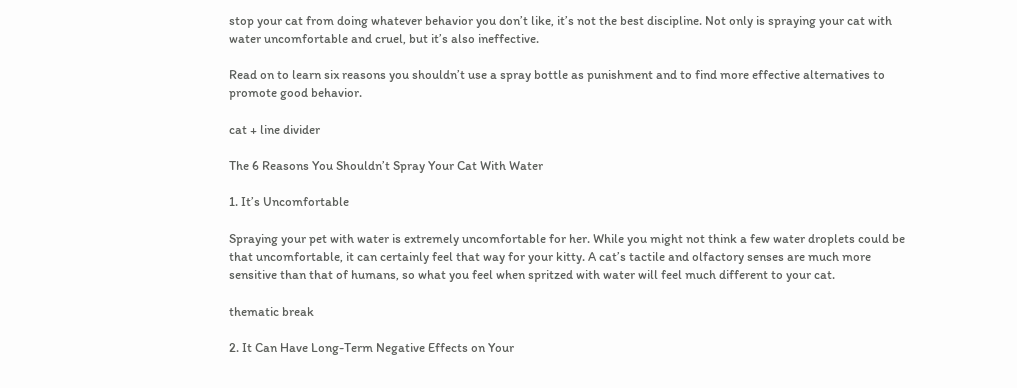stop your cat from doing whatever behavior you don’t like, it’s not the best discipline. Not only is spraying your cat with water uncomfortable and cruel, but it’s also ineffective.

Read on to learn six reasons you shouldn’t use a spray bottle as punishment and to find more effective alternatives to promote good behavior.

cat + line divider

The 6 Reasons You Shouldn’t Spray Your Cat With Water

1. It’s Uncomfortable

Spraying your pet with water is extremely uncomfortable for her. While you might not think a few water droplets could be that uncomfortable, it can certainly feel that way for your kitty. A cat’s tactile and olfactory senses are much more sensitive than that of humans, so what you feel when spritzed with water will feel much different to your cat.

thematic break

2. It Can Have Long-Term Negative Effects on Your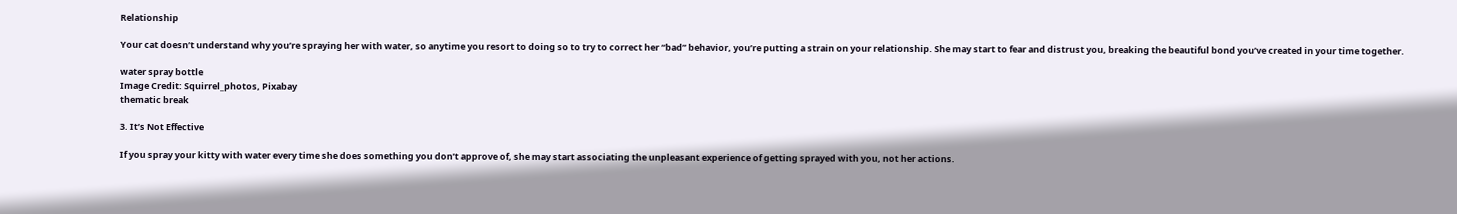Relationship

Your cat doesn’t understand why you’re spraying her with water, so anytime you resort to doing so to try to correct her “bad” behavior, you’re putting a strain on your relationship. She may start to fear and distrust you, breaking the beautiful bond you’ve created in your time together.

water spray bottle
Image Credit: Squirrel_photos, Pixabay
thematic break

3. It’s Not Effective

If you spray your kitty with water every time she does something you don’t approve of, she may start associating the unpleasant experience of getting sprayed with you, not her actions.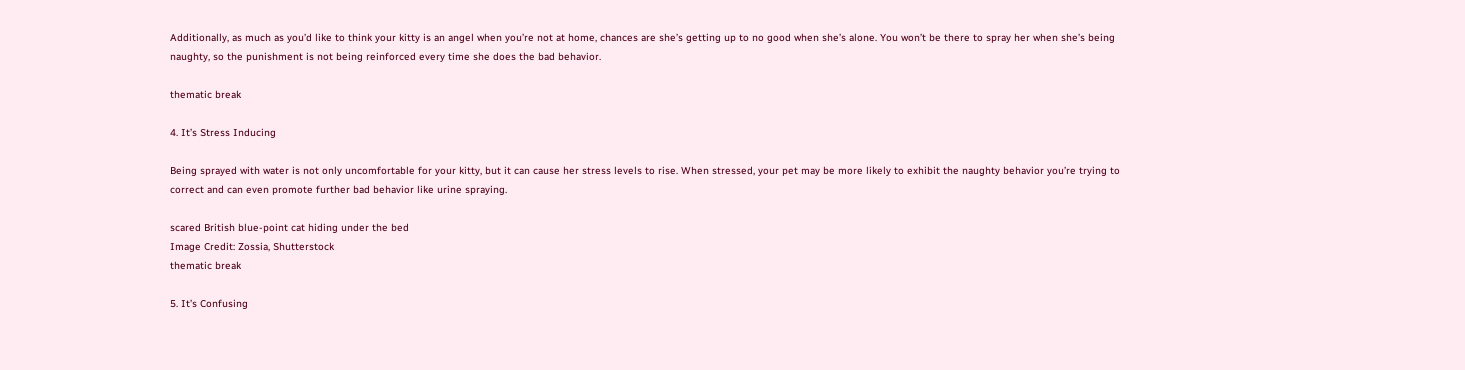Additionally, as much as you’d like to think your kitty is an angel when you’re not at home, chances are she’s getting up to no good when she’s alone. You won’t be there to spray her when she’s being naughty, so the punishment is not being reinforced every time she does the bad behavior.

thematic break

4. It’s Stress Inducing

Being sprayed with water is not only uncomfortable for your kitty, but it can cause her stress levels to rise. When stressed, your pet may be more likely to exhibit the naughty behavior you’re trying to correct and can even promote further bad behavior like urine spraying.

scared British blue-point cat hiding under the bed
Image Credit: Zossia, Shutterstock
thematic break

5. It’s Confusing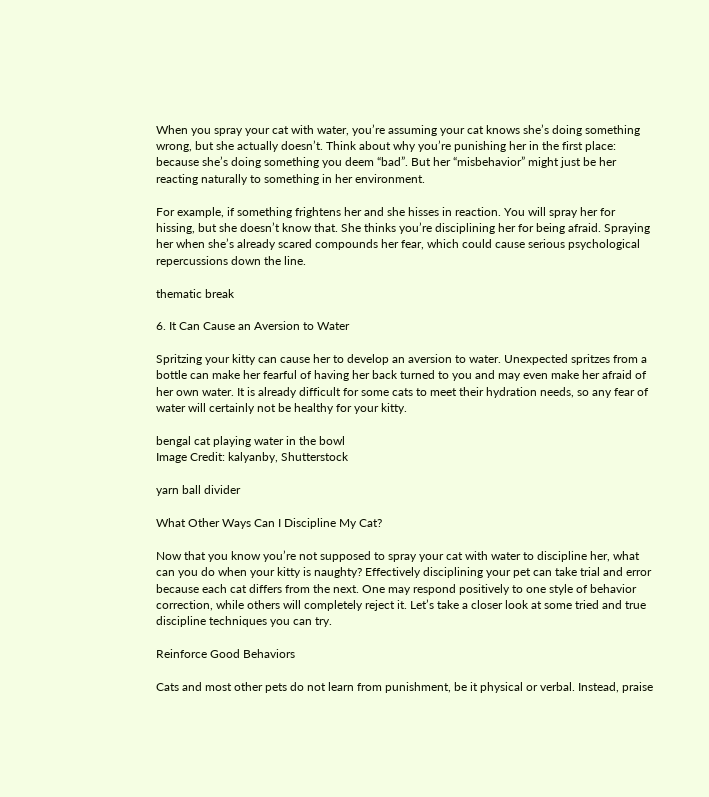When you spray your cat with water, you’re assuming your cat knows she’s doing something wrong, but she actually doesn’t. Think about why you’re punishing her in the first place: because she’s doing something you deem “bad”. But her “misbehavior” might just be her reacting naturally to something in her environment.

For example, if something frightens her and she hisses in reaction. You will spray her for hissing, but she doesn’t know that. She thinks you’re disciplining her for being afraid. Spraying her when she’s already scared compounds her fear, which could cause serious psychological repercussions down the line.

thematic break

6. It Can Cause an Aversion to Water

Spritzing your kitty can cause her to develop an aversion to water. Unexpected spritzes from a bottle can make her fearful of having her back turned to you and may even make her afraid of her own water. It is already difficult for some cats to meet their hydration needs, so any fear of water will certainly not be healthy for your kitty.

bengal cat playing water in the bowl
Image Credit: kalyanby, Shutterstock

yarn ball divider

What Other Ways Can I Discipline My Cat?

Now that you know you’re not supposed to spray your cat with water to discipline her, what can you do when your kitty is naughty? Effectively disciplining your pet can take trial and error because each cat differs from the next. One may respond positively to one style of behavior correction, while others will completely reject it. Let’s take a closer look at some tried and true discipline techniques you can try.

Reinforce Good Behaviors

Cats and most other pets do not learn from punishment, be it physical or verbal. Instead, praise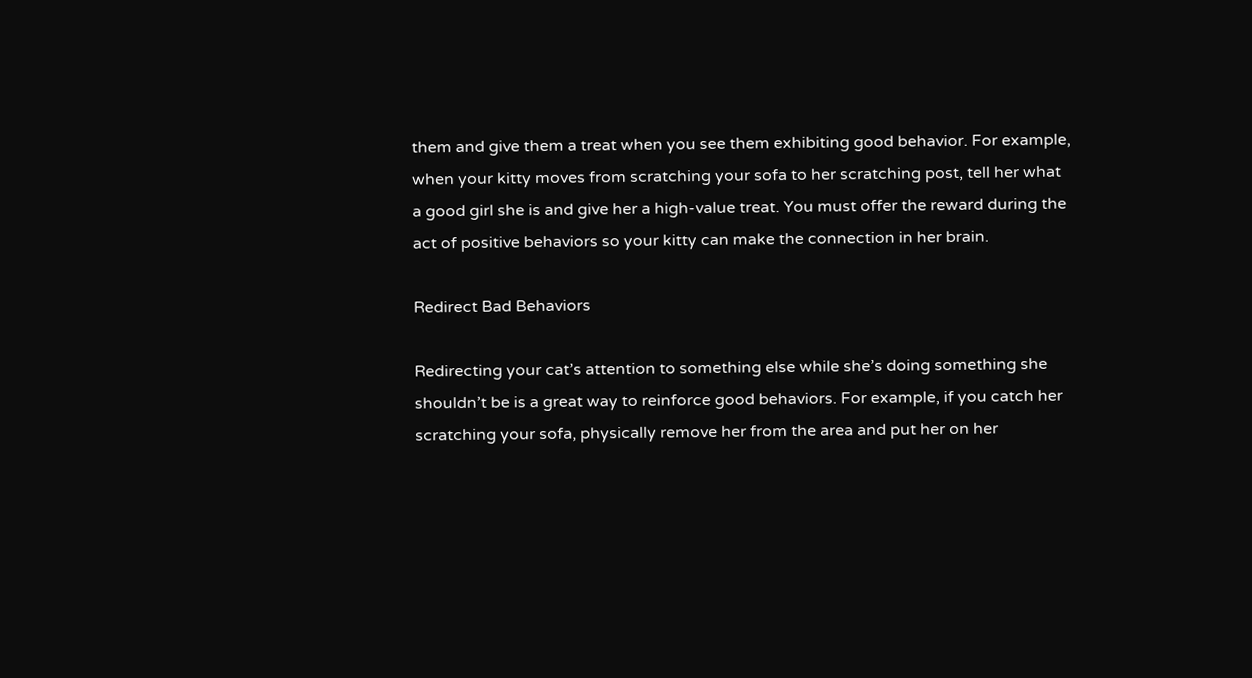them and give them a treat when you see them exhibiting good behavior. For example, when your kitty moves from scratching your sofa to her scratching post, tell her what a good girl she is and give her a high-value treat. You must offer the reward during the act of positive behaviors so your kitty can make the connection in her brain.

Redirect Bad Behaviors

Redirecting your cat’s attention to something else while she’s doing something she shouldn’t be is a great way to reinforce good behaviors. For example, if you catch her scratching your sofa, physically remove her from the area and put her on her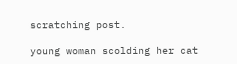scratching post.

young woman scolding her cat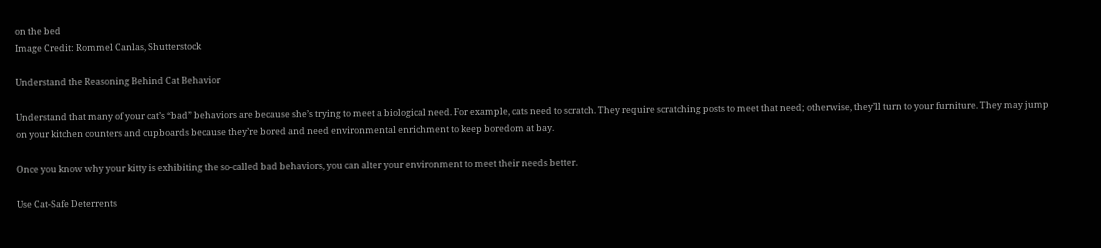on the bed
Image Credit: Rommel Canlas, Shutterstock

Understand the Reasoning Behind Cat Behavior

Understand that many of your cat’s “bad” behaviors are because she’s trying to meet a biological need. For example, cats need to scratch. They require scratching posts to meet that need; otherwise, they’ll turn to your furniture. They may jump on your kitchen counters and cupboards because they’re bored and need environmental enrichment to keep boredom at bay.

Once you know why your kitty is exhibiting the so-called bad behaviors, you can alter your environment to meet their needs better.

Use Cat-Safe Deterrents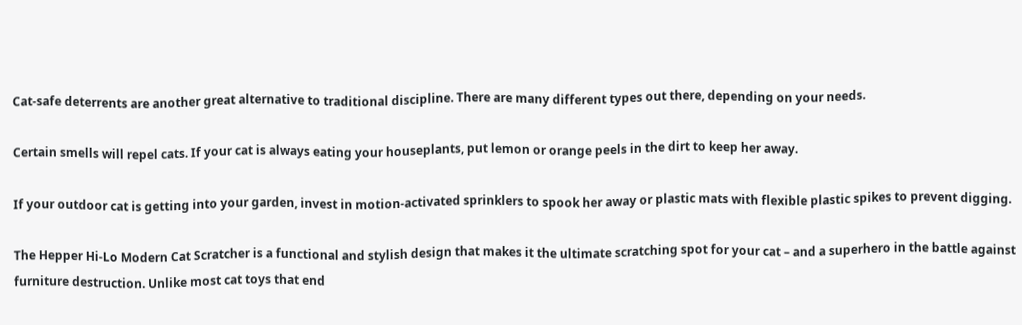Cat-safe deterrents are another great alternative to traditional discipline. There are many different types out there, depending on your needs.

Certain smells will repel cats. If your cat is always eating your houseplants, put lemon or orange peels in the dirt to keep her away.

If your outdoor cat is getting into your garden, invest in motion-activated sprinklers to spook her away or plastic mats with flexible plastic spikes to prevent digging.

The Hepper Hi-Lo Modern Cat Scratcher is a functional and stylish design that makes it the ultimate scratching spot for your cat – and a superhero in the battle against furniture destruction. Unlike most cat toys that end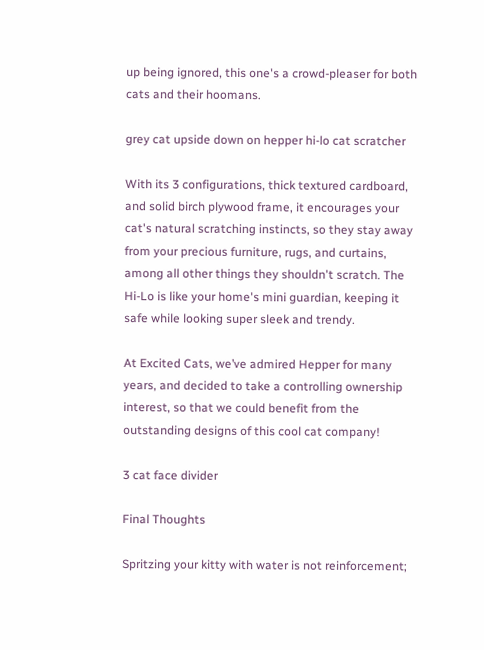up being ignored, this one's a crowd-pleaser for both cats and their hoomans.

grey cat upside down on hepper hi-lo cat scratcher

With its 3 configurations, thick textured cardboard, and solid birch plywood frame, it encourages your cat's natural scratching instincts, so they stay away from your precious furniture, rugs, and curtains, among all other things they shouldn't scratch. The Hi-Lo is like your home's mini guardian, keeping it safe while looking super sleek and trendy.

At Excited Cats, we’ve admired Hepper for many years, and decided to take a controlling ownership interest, so that we could benefit from the outstanding designs of this cool cat company!

3 cat face divider

Final Thoughts

Spritzing your kitty with water is not reinforcement;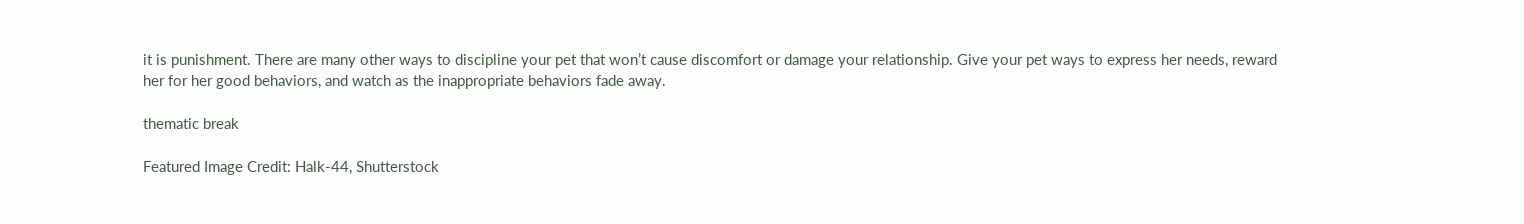it is punishment. There are many other ways to discipline your pet that won’t cause discomfort or damage your relationship. Give your pet ways to express her needs, reward her for her good behaviors, and watch as the inappropriate behaviors fade away.

thematic break

Featured Image Credit: Halk-44, Shutterstock